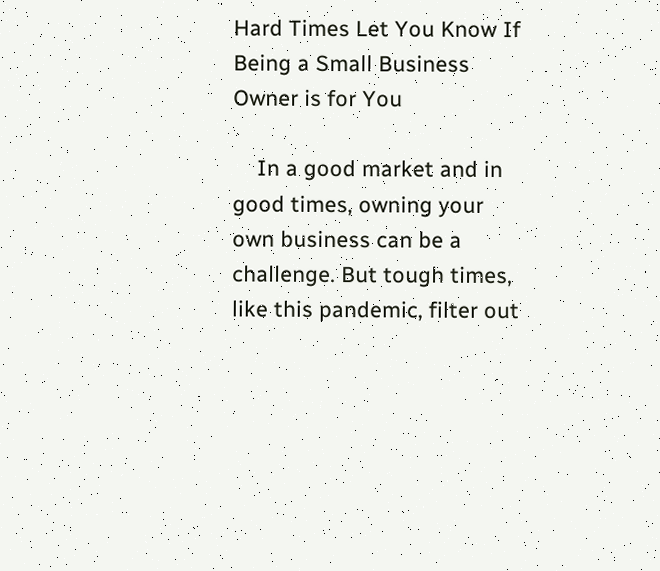Hard Times Let You Know If Being a Small Business Owner is for You

    In a good market and in good times, owning your own business can be a challenge. But tough times, like this pandemic, filter out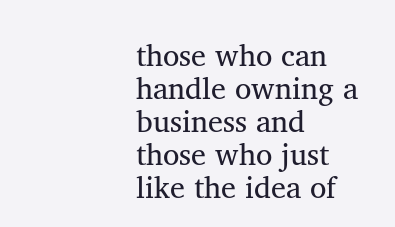those who can handle owning a business and those who just like the idea of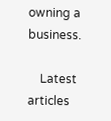owning a business.

    Latest articles